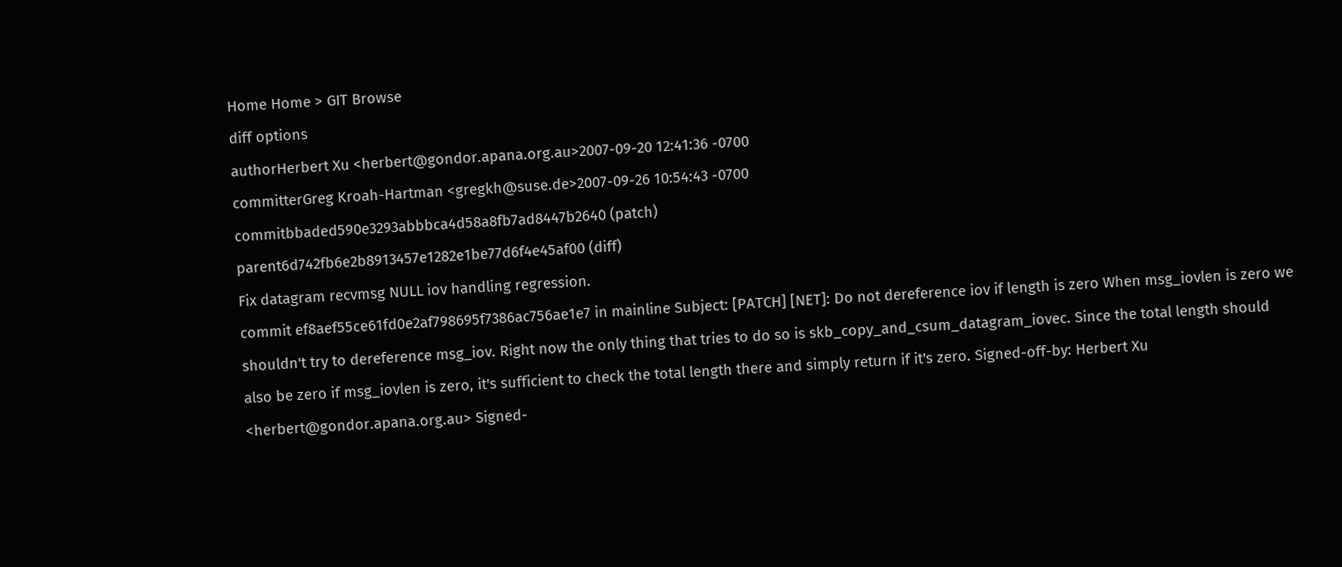Home Home > GIT Browse
diff options
authorHerbert Xu <herbert@gondor.apana.org.au>2007-09-20 12:41:36 -0700
committerGreg Kroah-Hartman <gregkh@suse.de>2007-09-26 10:54:43 -0700
commitbbaded590e3293abbbca4d58a8fb7ad8447b2640 (patch)
parent6d742fb6e2b8913457e1282e1be77d6f4e45af00 (diff)
Fix datagram recvmsg NULL iov handling regression.
commit ef8aef55ce61fd0e2af798695f7386ac756ae1e7 in mainline Subject: [PATCH] [NET]: Do not dereference iov if length is zero When msg_iovlen is zero we shouldn't try to dereference msg_iov. Right now the only thing that tries to do so is skb_copy_and_csum_datagram_iovec. Since the total length should also be zero if msg_iovlen is zero, it's sufficient to check the total length there and simply return if it's zero. Signed-off-by: Herbert Xu <herbert@gondor.apana.org.au> Signed-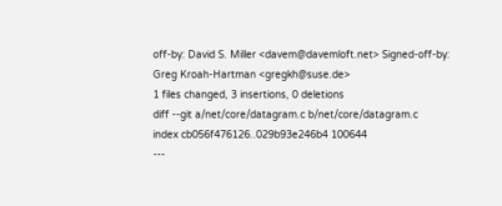off-by: David S. Miller <davem@davemloft.net> Signed-off-by: Greg Kroah-Hartman <gregkh@suse.de>
1 files changed, 3 insertions, 0 deletions
diff --git a/net/core/datagram.c b/net/core/datagram.c
index cb056f476126..029b93e246b4 100644
---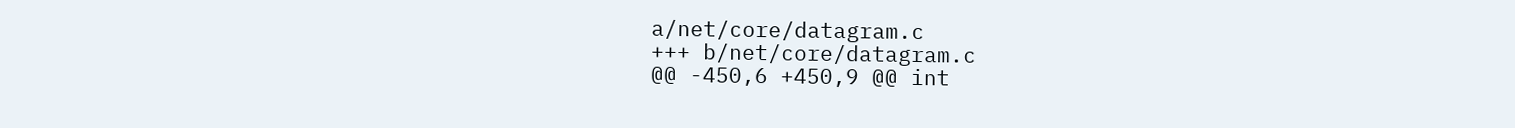a/net/core/datagram.c
+++ b/net/core/datagram.c
@@ -450,6 +450,9 @@ int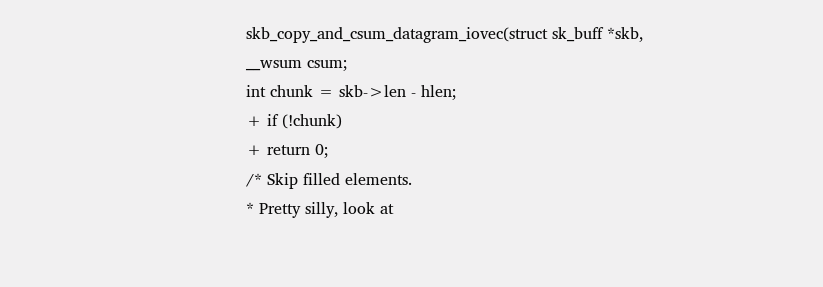skb_copy_and_csum_datagram_iovec(struct sk_buff *skb,
__wsum csum;
int chunk = skb->len - hlen;
+ if (!chunk)
+ return 0;
/* Skip filled elements.
* Pretty silly, look at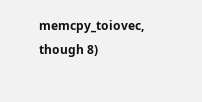memcpy_toiovec, though 8)